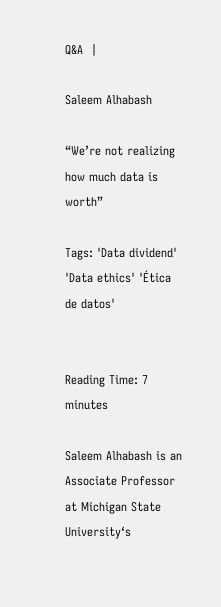Q&A  |

Saleem Alhabash

“We’re not realizing how much data is worth”

Tags: 'Data dividend' 'Data ethics' 'Ética de datos'


Reading Time: 7 minutes

Saleem Alhabash is an Associate Professor at Michigan State University‘s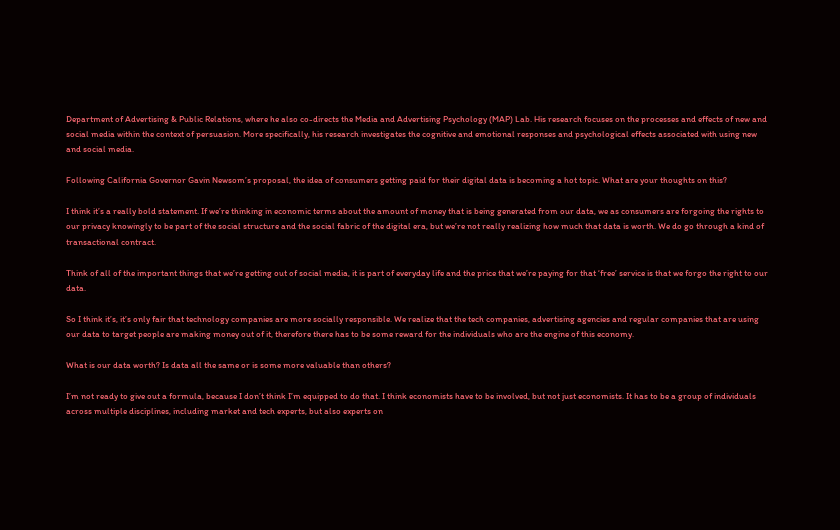Department of Advertising & Public Relations, where he also co-directs the Media and Advertising Psychology (MAP) Lab. His research focuses on the processes and effects of new and social media within the context of persuasion. More specifically, his research investigates the cognitive and emotional responses and psychological effects associated with using new and social media.

Following California Governor Gavin Newsom’s proposal, the idea of consumers getting paid for their digital data is becoming a hot topic. What are your thoughts on this?

I think it’s a really bold statement. If we’re thinking in economic terms about the amount of money that is being generated from our data, we as consumers are forgoing the rights to our privacy knowingly to be part of the social structure and the social fabric of the digital era, but we’re not really realizing how much that data is worth. We do go through a kind of transactional contract.

Think of all of the important things that we’re getting out of social media, it is part of everyday life and the price that we’re paying for that ‘free’ service is that we forgo the right to our data.

So I think it’s, it’s only fair that technology companies are more socially responsible. We realize that the tech companies, advertising agencies and regular companies that are using our data to target people are making money out of it, therefore there has to be some reward for the individuals who are the engine of this economy.

What is our data worth? Is data all the same or is some more valuable than others?

I’m not ready to give out a formula, because I don’t think I’m equipped to do that. I think economists have to be involved, but not just economists. It has to be a group of individuals across multiple disciplines, including market and tech experts, but also experts on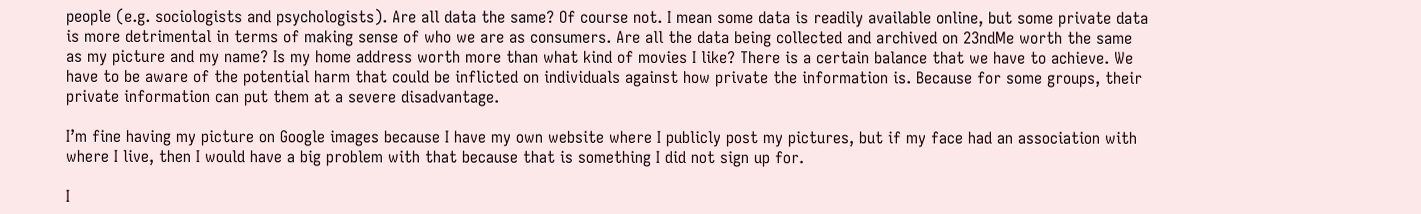people (e.g. sociologists and psychologists). Are all data the same? Of course not. I mean some data is readily available online, but some private data is more detrimental in terms of making sense of who we are as consumers. Are all the data being collected and archived on 23ndMe worth the same as my picture and my name? Is my home address worth more than what kind of movies I like? There is a certain balance that we have to achieve. We have to be aware of the potential harm that could be inflicted on individuals against how private the information is. Because for some groups, their private information can put them at a severe disadvantage.

I’m fine having my picture on Google images because I have my own website where I publicly post my pictures, but if my face had an association with where I live, then I would have a big problem with that because that is something I did not sign up for.

I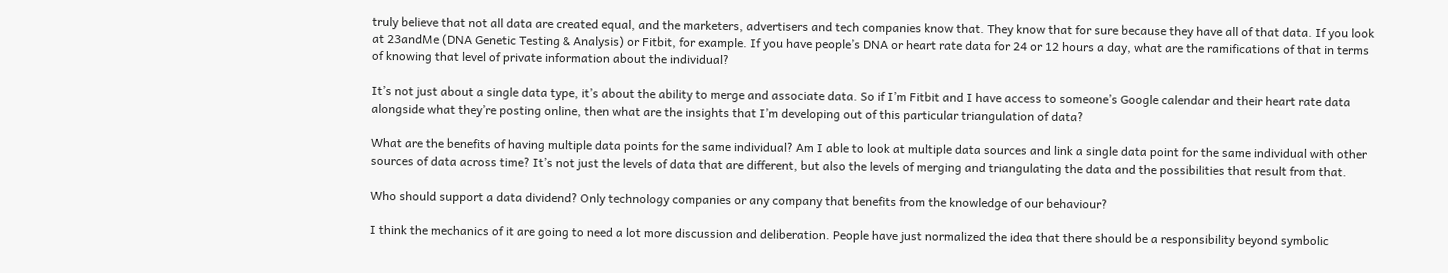truly believe that not all data are created equal, and the marketers, advertisers and tech companies know that. They know that for sure because they have all of that data. If you look at 23andMe (DNA Genetic Testing & Analysis) or Fitbit, for example. If you have people’s DNA or heart rate data for 24 or 12 hours a day, what are the ramifications of that in terms of knowing that level of private information about the individual?

It’s not just about a single data type, it’s about the ability to merge and associate data. So if I’m Fitbit and I have access to someone’s Google calendar and their heart rate data alongside what they’re posting online, then what are the insights that I’m developing out of this particular triangulation of data?

What are the benefits of having multiple data points for the same individual? Am I able to look at multiple data sources and link a single data point for the same individual with other sources of data across time? It’s not just the levels of data that are different, but also the levels of merging and triangulating the data and the possibilities that result from that.

Who should support a data dividend? Only technology companies or any company that benefits from the knowledge of our behaviour?

I think the mechanics of it are going to need a lot more discussion and deliberation. People have just normalized the idea that there should be a responsibility beyond symbolic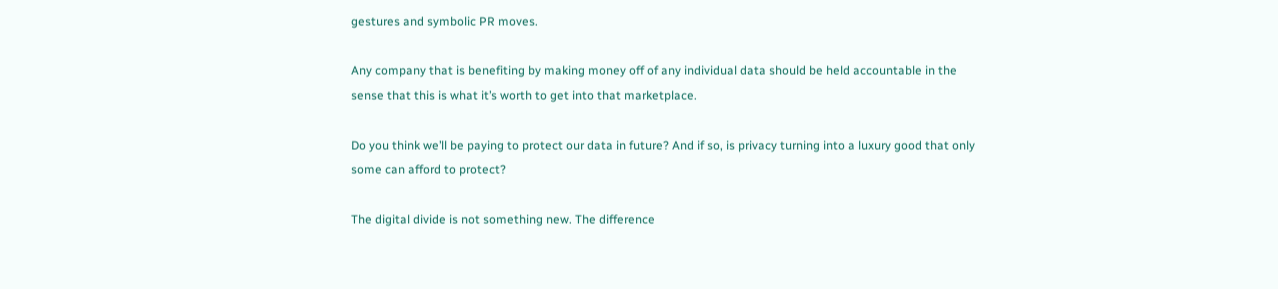gestures and symbolic PR moves.

Any company that is benefiting by making money off of any individual data should be held accountable in the sense that this is what it’s worth to get into that marketplace.

Do you think we’ll be paying to protect our data in future? And if so, is privacy turning into a luxury good that only some can afford to protect?

The digital divide is not something new. The difference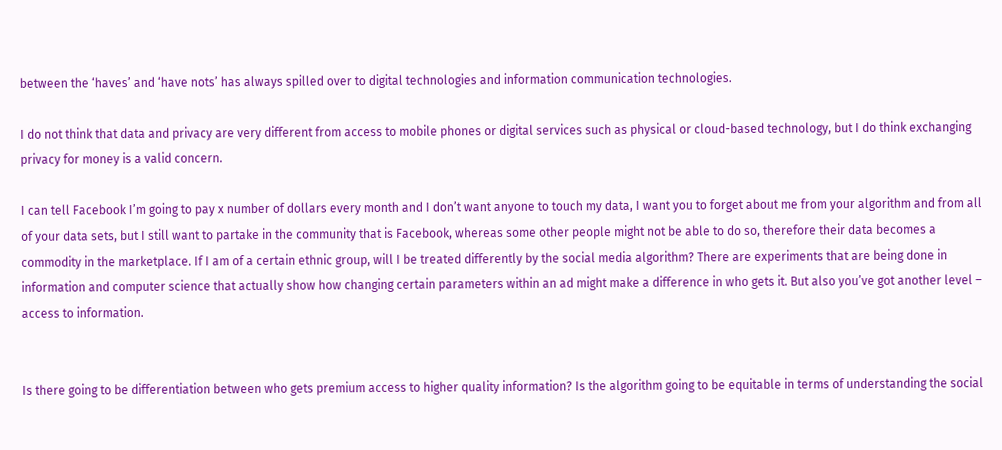between the ‘haves’ and ‘have nots’ has always spilled over to digital technologies and information communication technologies.

I do not think that data and privacy are very different from access to mobile phones or digital services such as physical or cloud-based technology, but I do think exchanging privacy for money is a valid concern.

I can tell Facebook I’m going to pay x number of dollars every month and I don’t want anyone to touch my data, I want you to forget about me from your algorithm and from all of your data sets, but I still want to partake in the community that is Facebook, whereas some other people might not be able to do so, therefore their data becomes a commodity in the marketplace. If I am of a certain ethnic group, will I be treated differently by the social media algorithm? There are experiments that are being done in information and computer science that actually show how changing certain parameters within an ad might make a difference in who gets it. But also you’ve got another level – access to information.


Is there going to be differentiation between who gets premium access to higher quality information? Is the algorithm going to be equitable in terms of understanding the social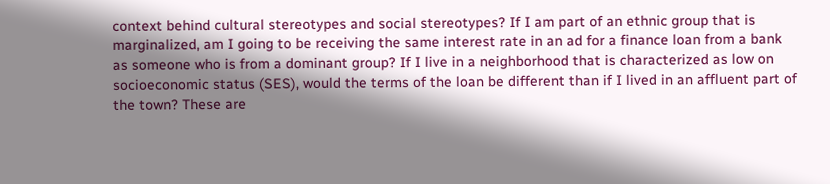context behind cultural stereotypes and social stereotypes? If I am part of an ethnic group that is marginalized, am I going to be receiving the same interest rate in an ad for a finance loan from a bank as someone who is from a dominant group? If I live in a neighborhood that is characterized as low on socioeconomic status (SES), would the terms of the loan be different than if I lived in an affluent part of the town? These are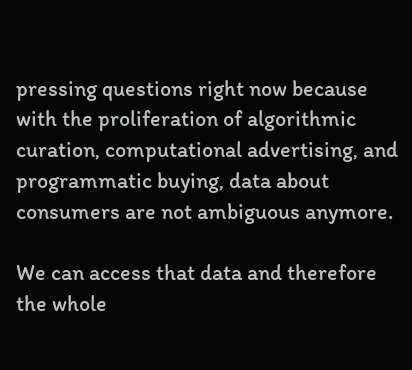pressing questions right now because with the proliferation of algorithmic curation, computational advertising, and programmatic buying, data about consumers are not ambiguous anymore.

We can access that data and therefore the whole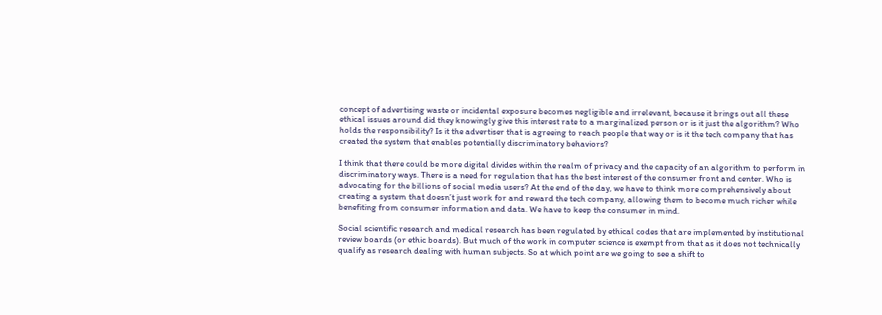concept of advertising waste or incidental exposure becomes negligible and irrelevant, because it brings out all these ethical issues around did they knowingly give this interest rate to a marginalized person or is it just the algorithm? Who holds the responsibility? Is it the advertiser that is agreeing to reach people that way or is it the tech company that has created the system that enables potentially discriminatory behaviors?

I think that there could be more digital divides within the realm of privacy and the capacity of an algorithm to perform in discriminatory ways. There is a need for regulation that has the best interest of the consumer front and center. Who is advocating for the billions of social media users? At the end of the day, we have to think more comprehensively about creating a system that doesn’t just work for and reward the tech company, allowing them to become much richer while benefiting from consumer information and data. We have to keep the consumer in mind.

Social scientific research and medical research has been regulated by ethical codes that are implemented by institutional review boards (or ethic boards). But much of the work in computer science is exempt from that as it does not technically qualify as research dealing with human subjects. So at which point are we going to see a shift to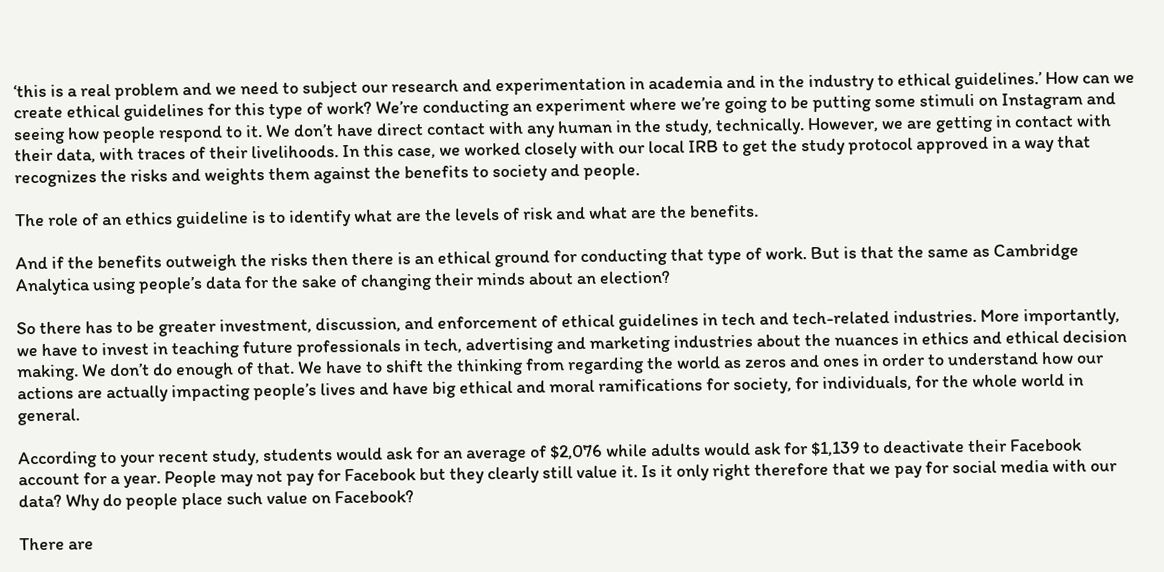‘this is a real problem and we need to subject our research and experimentation in academia and in the industry to ethical guidelines.’ How can we create ethical guidelines for this type of work? We’re conducting an experiment where we’re going to be putting some stimuli on Instagram and seeing how people respond to it. We don’t have direct contact with any human in the study, technically. However, we are getting in contact with their data, with traces of their livelihoods. In this case, we worked closely with our local IRB to get the study protocol approved in a way that recognizes the risks and weights them against the benefits to society and people.

The role of an ethics guideline is to identify what are the levels of risk and what are the benefits.

And if the benefits outweigh the risks then there is an ethical ground for conducting that type of work. But is that the same as Cambridge Analytica using people’s data for the sake of changing their minds about an election?

So there has to be greater investment, discussion, and enforcement of ethical guidelines in tech and tech-related industries. More importantly, we have to invest in teaching future professionals in tech, advertising and marketing industries about the nuances in ethics and ethical decision making. We don’t do enough of that. We have to shift the thinking from regarding the world as zeros and ones in order to understand how our actions are actually impacting people’s lives and have big ethical and moral ramifications for society, for individuals, for the whole world in general.

According to your recent study, students would ask for an average of $2,076 while adults would ask for $1,139 to deactivate their Facebook account for a year. People may not pay for Facebook but they clearly still value it. Is it only right therefore that we pay for social media with our data? Why do people place such value on Facebook?

There are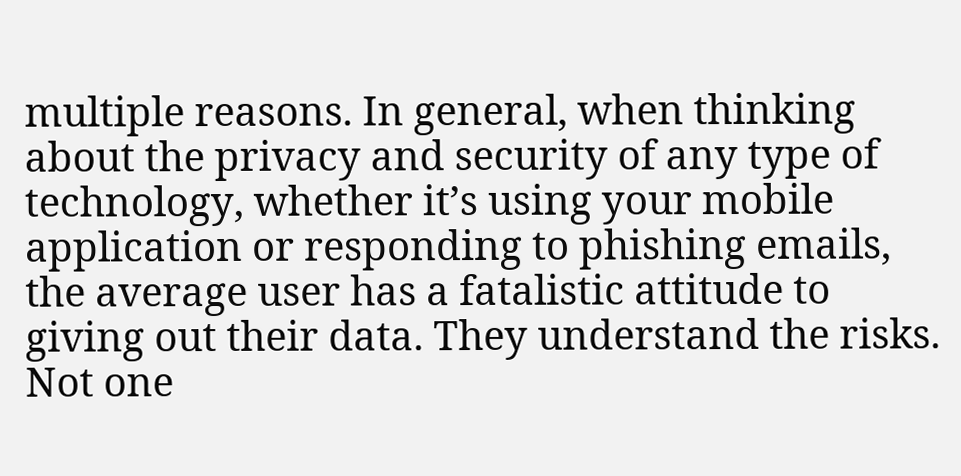multiple reasons. In general, when thinking about the privacy and security of any type of technology, whether it’s using your mobile application or responding to phishing emails, the average user has a fatalistic attitude to giving out their data. They understand the risks. Not one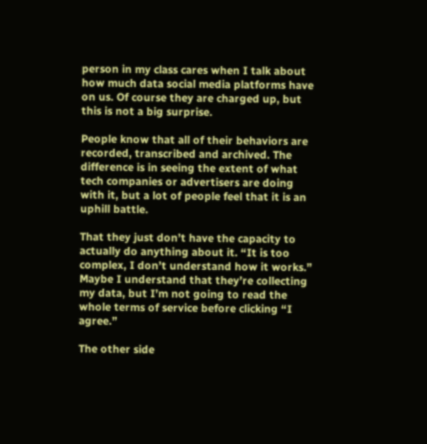person in my class cares when I talk about how much data social media platforms have on us. Of course they are charged up, but this is not a big surprise.

People know that all of their behaviors are recorded, transcribed and archived. The difference is in seeing the extent of what tech companies or advertisers are doing with it, but a lot of people feel that it is an uphill battle.

That they just don’t have the capacity to actually do anything about it. “It is too complex, I don’t understand how it works.” Maybe I understand that they’re collecting my data, but I’m not going to read the whole terms of service before clicking “I agree.”

The other side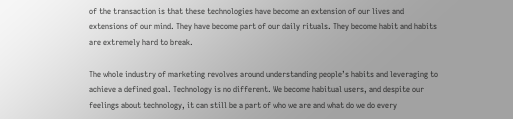of the transaction is that these technologies have become an extension of our lives and extensions of our mind. They have become part of our daily rituals. They become habit and habits are extremely hard to break.

The whole industry of marketing revolves around understanding people’s habits and leveraging to achieve a defined goal. Technology is no different. We become habitual users, and despite our feelings about technology, it can still be a part of who we are and what do we do every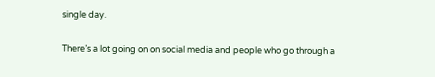single day.

There’s a lot going on on social media and people who go through a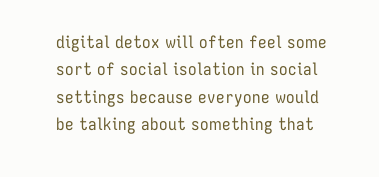digital detox will often feel some sort of social isolation in social settings because everyone would be talking about something that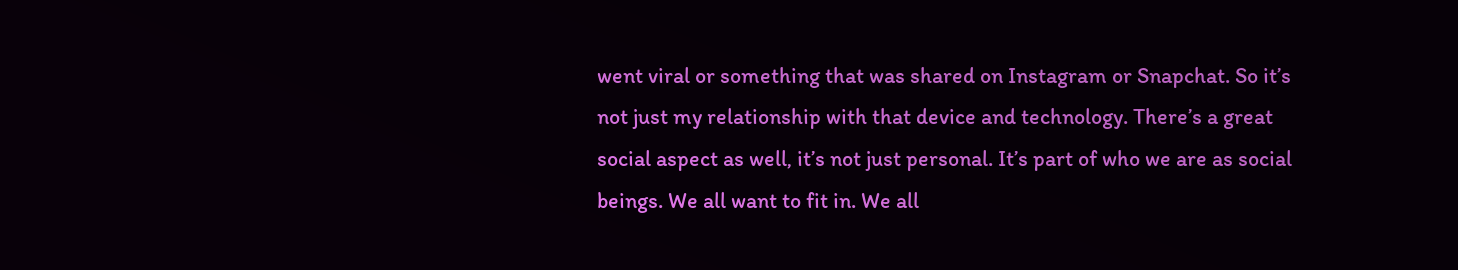went viral or something that was shared on Instagram or Snapchat. So it’s not just my relationship with that device and technology. There’s a great social aspect as well, it’s not just personal. It’s part of who we are as social beings. We all want to fit in. We all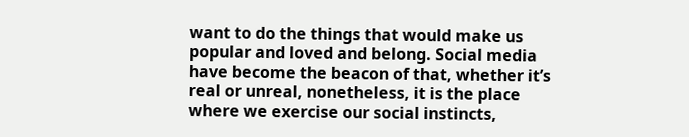want to do the things that would make us popular and loved and belong. Social media have become the beacon of that, whether it’s real or unreal, nonetheless, it is the place where we exercise our social instincts,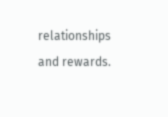relationships and rewards.